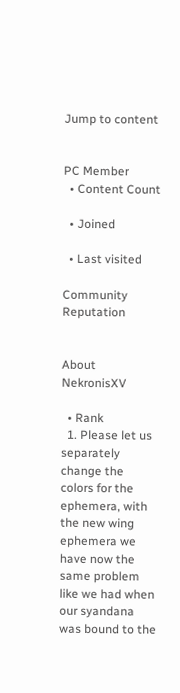Jump to content


PC Member
  • Content Count

  • Joined

  • Last visited

Community Reputation


About NekronisXV

  • Rank
  1. Please let us separately change the colors for the ephemera, with the new wing ephemera we have now the same problem like we had when our syandana was bound to the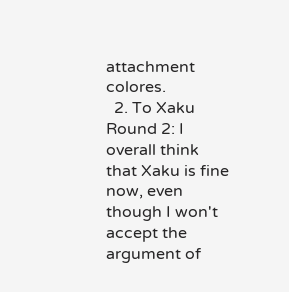attachment colores.
  2. To Xaku Round 2: I overall think that Xaku is fine now, even though I won't accept the argument of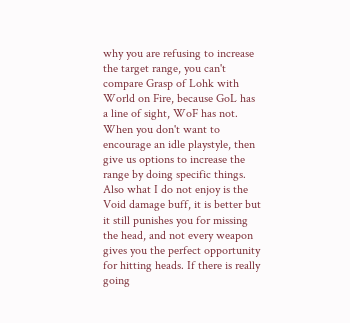why you are refusing to increase the target range, you can't compare Grasp of Lohk with World on Fire, because GoL has a line of sight, WoF has not. When you don't want to encourage an idle playstyle, then give us options to increase the range by doing specific things. Also what I do not enjoy is the Void damage buff, it is better but it still punishes you for missing the head, and not every weapon gives you the perfect opportunity for hitting heads. If there is really going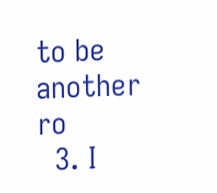to be another ro
  3. I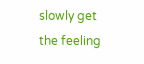slowly get the feeling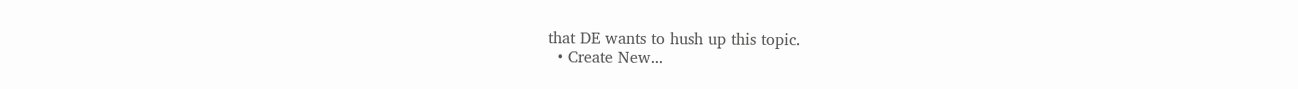that DE wants to hush up this topic.
  • Create New...